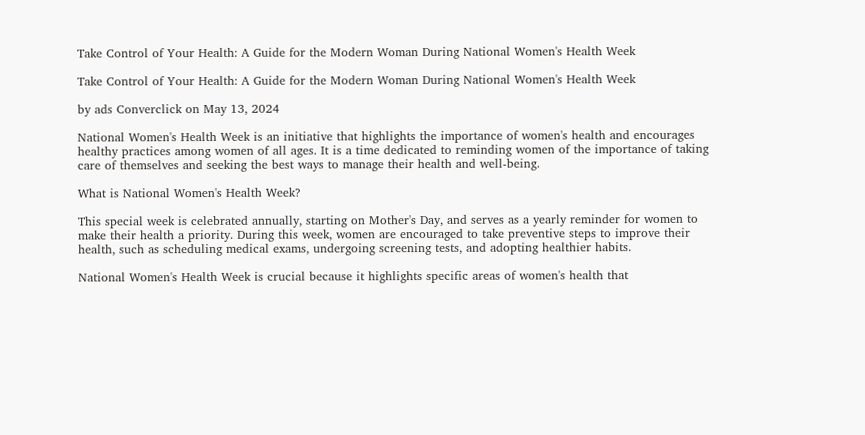Take Control of Your Health: A Guide for the Modern Woman During National Women's Health Week

Take Control of Your Health: A Guide for the Modern Woman During National Women's Health Week

by ads Converclick on May 13, 2024

National Women's Health Week is an initiative that highlights the importance of women's health and encourages healthy practices among women of all ages. It is a time dedicated to reminding women of the importance of taking care of themselves and seeking the best ways to manage their health and well-being.

What is National Women's Health Week?

This special week is celebrated annually, starting on Mother's Day, and serves as a yearly reminder for women to make their health a priority. During this week, women are encouraged to take preventive steps to improve their health, such as scheduling medical exams, undergoing screening tests, and adopting healthier habits.

National Women's Health Week is crucial because it highlights specific areas of women's health that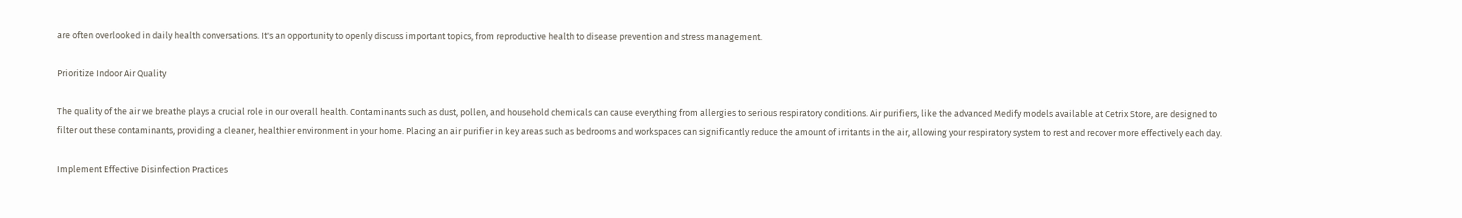are often overlooked in daily health conversations. It's an opportunity to openly discuss important topics, from reproductive health to disease prevention and stress management.

Prioritize Indoor Air Quality

The quality of the air we breathe plays a crucial role in our overall health. Contaminants such as dust, pollen, and household chemicals can cause everything from allergies to serious respiratory conditions. Air purifiers, like the advanced Medify models available at Cetrix Store, are designed to filter out these contaminants, providing a cleaner, healthier environment in your home. Placing an air purifier in key areas such as bedrooms and workspaces can significantly reduce the amount of irritants in the air, allowing your respiratory system to rest and recover more effectively each day.

Implement Effective Disinfection Practices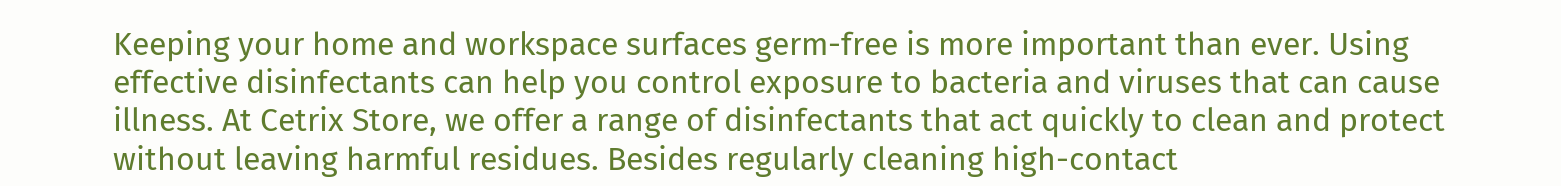Keeping your home and workspace surfaces germ-free is more important than ever. Using effective disinfectants can help you control exposure to bacteria and viruses that can cause illness. At Cetrix Store, we offer a range of disinfectants that act quickly to clean and protect without leaving harmful residues. Besides regularly cleaning high-contact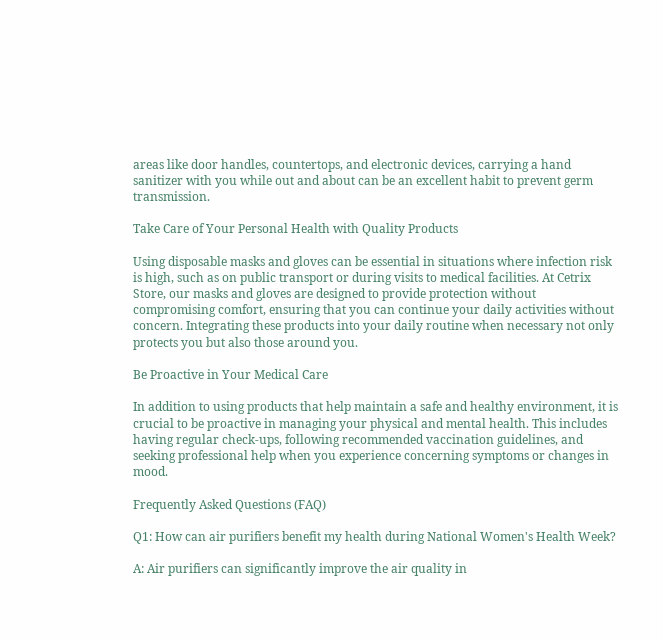areas like door handles, countertops, and electronic devices, carrying a hand sanitizer with you while out and about can be an excellent habit to prevent germ transmission.

Take Care of Your Personal Health with Quality Products

Using disposable masks and gloves can be essential in situations where infection risk is high, such as on public transport or during visits to medical facilities. At Cetrix Store, our masks and gloves are designed to provide protection without compromising comfort, ensuring that you can continue your daily activities without concern. Integrating these products into your daily routine when necessary not only protects you but also those around you.

Be Proactive in Your Medical Care

In addition to using products that help maintain a safe and healthy environment, it is crucial to be proactive in managing your physical and mental health. This includes having regular check-ups, following recommended vaccination guidelines, and seeking professional help when you experience concerning symptoms or changes in mood.

Frequently Asked Questions (FAQ)

Q1: How can air purifiers benefit my health during National Women's Health Week?

A: Air purifiers can significantly improve the air quality in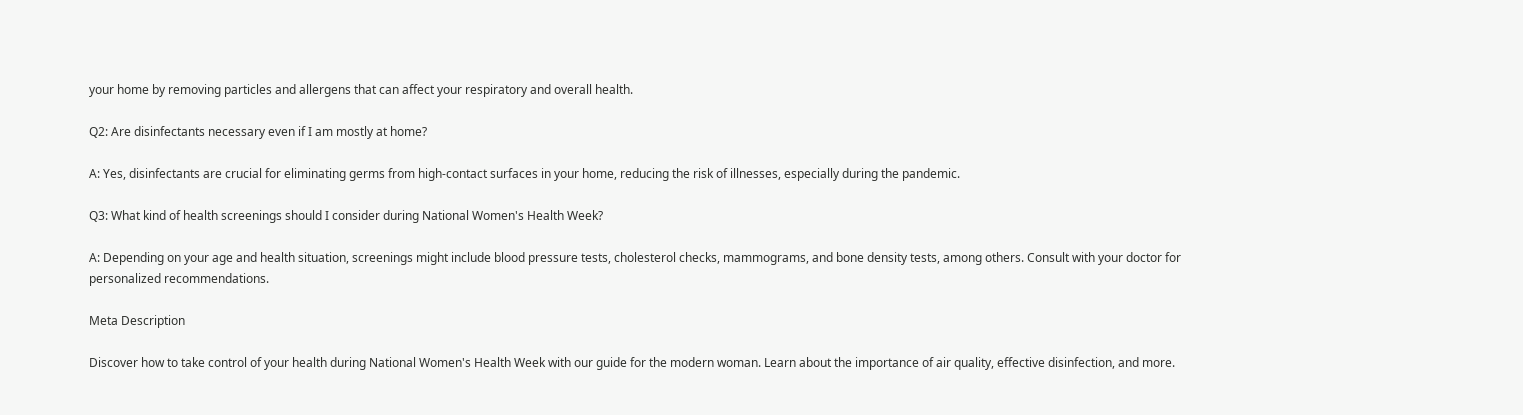your home by removing particles and allergens that can affect your respiratory and overall health.

Q2: Are disinfectants necessary even if I am mostly at home?

A: Yes, disinfectants are crucial for eliminating germs from high-contact surfaces in your home, reducing the risk of illnesses, especially during the pandemic.

Q3: What kind of health screenings should I consider during National Women's Health Week?

A: Depending on your age and health situation, screenings might include blood pressure tests, cholesterol checks, mammograms, and bone density tests, among others. Consult with your doctor for personalized recommendations.

Meta Description

Discover how to take control of your health during National Women's Health Week with our guide for the modern woman. Learn about the importance of air quality, effective disinfection, and more.